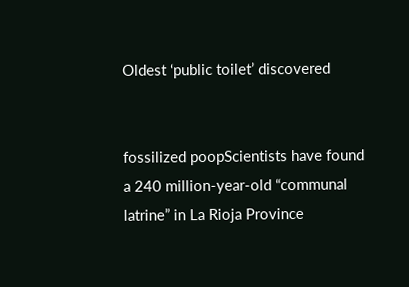Oldest ‘public toilet’ discovered


fossilized poopScientists have found a 240 million-year-old “communal latrine” in La Rioja Province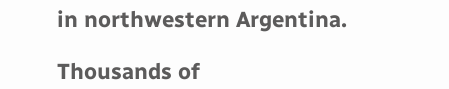in northwestern Argentina.

Thousands of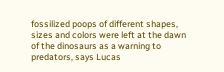fossilized poops of different shapes, sizes and colors were left at the dawn of the dinosaurs as a warning to predators, says Lucas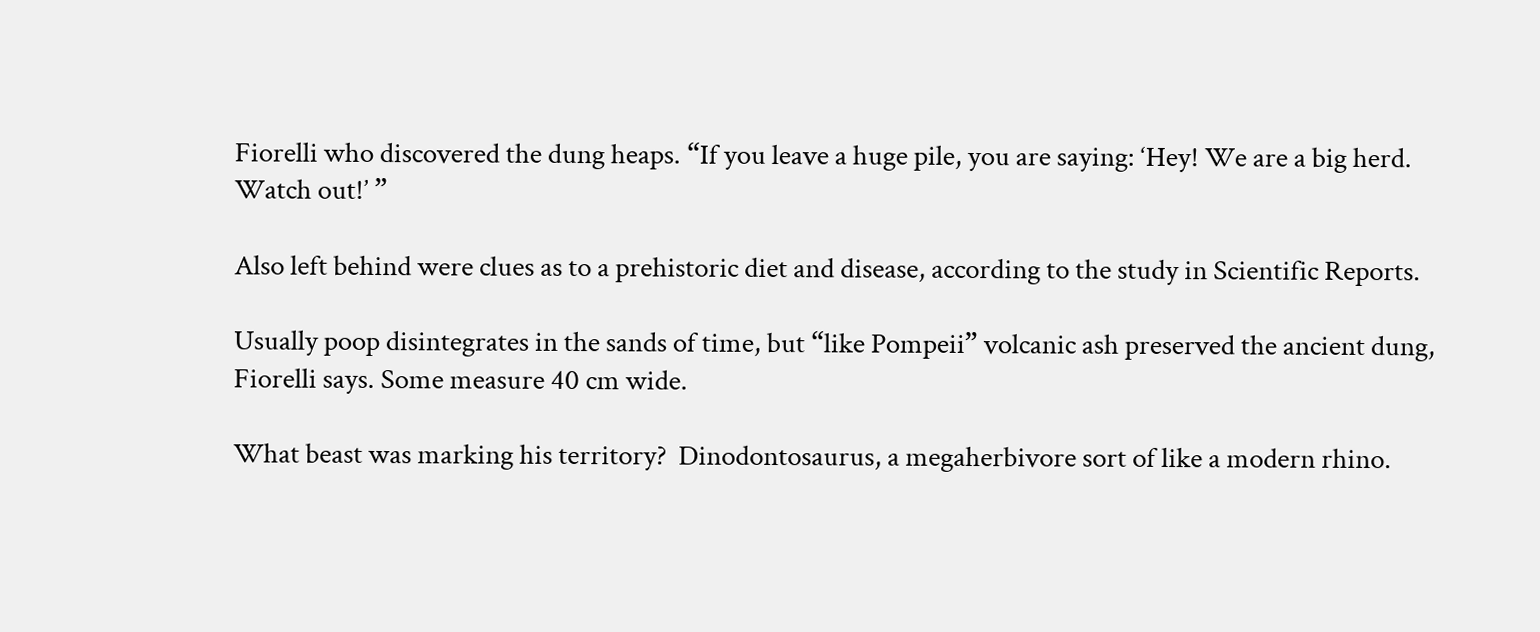Fiorelli who discovered the dung heaps. “If you leave a huge pile, you are saying: ‘Hey! We are a big herd. Watch out!’ ”

Also left behind were clues as to a prehistoric diet and disease, according to the study in Scientific Reports.

Usually poop disintegrates in the sands of time, but “like Pompeii” volcanic ash preserved the ancient dung, Fiorelli says. Some measure 40 cm wide.

What beast was marking his territory?  Dinodontosaurus, a megaherbivore sort of like a modern rhino.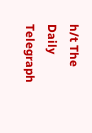h/t The Daily Telegraph